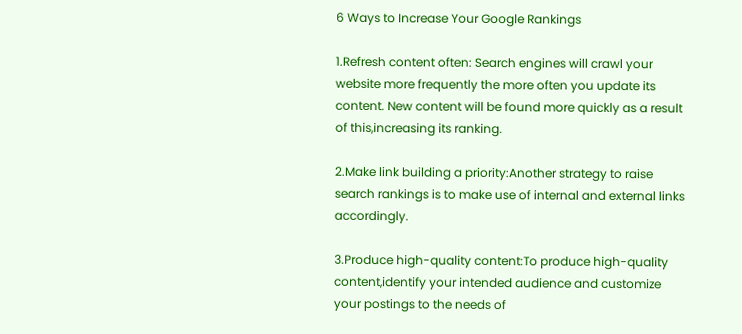6 Ways to Increase Your Google Rankings

1.Refresh content often: Search engines will crawl your website more frequently the more often you update its content. New content will be found more quickly as a result of this,increasing its ranking.

2.Make link building a priority:Another strategy to raise search rankings is to make use of internal and external links accordingly.

3.Produce high-quality content:To produce high-quality content,identify your intended audience and customize your postings to the needs of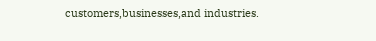customers,businesses,and industries.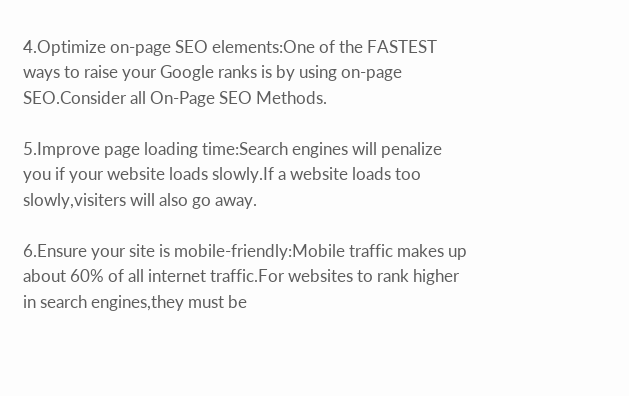4.Optimize on-page SEO elements:One of the FASTEST ways to raise your Google ranks is by using on-page SEO.Consider all On-Page SEO Methods.

5.Improve page loading time:Search engines will penalize you if your website loads slowly.If a website loads too slowly,visiters will also go away.

6.Ensure your site is mobile-friendly:Mobile traffic makes up about 60% of all internet traffic.For websites to rank higher in search engines,they must be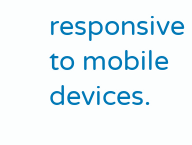responsive to mobile devices.